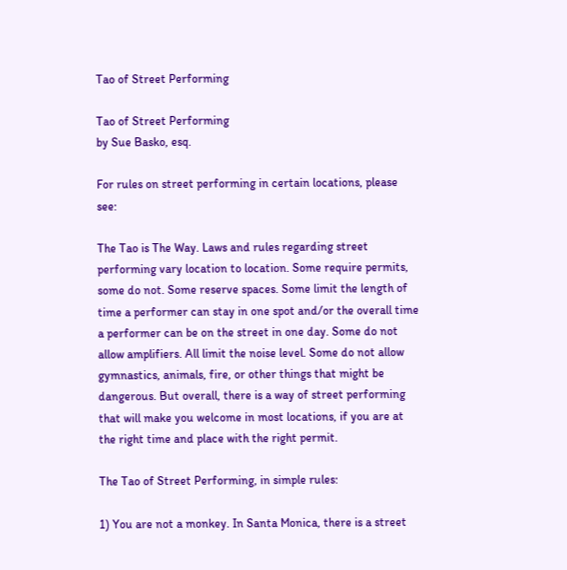Tao of Street Performing

Tao of Street Performing
by Sue Basko, esq.

For rules on street performing in certain locations, please see:

The Tao is The Way. Laws and rules regarding street performing vary location to location. Some require permits, some do not. Some reserve spaces. Some limit the length of time a performer can stay in one spot and/or the overall time a performer can be on the street in one day. Some do not allow amplifiers. All limit the noise level. Some do not allow gymnastics, animals, fire, or other things that might be dangerous. But overall, there is a way of street performing that will make you welcome in most locations, if you are at the right time and place with the right permit.

The Tao of Street Performing, in simple rules:

1) You are not a monkey. In Santa Monica, there is a street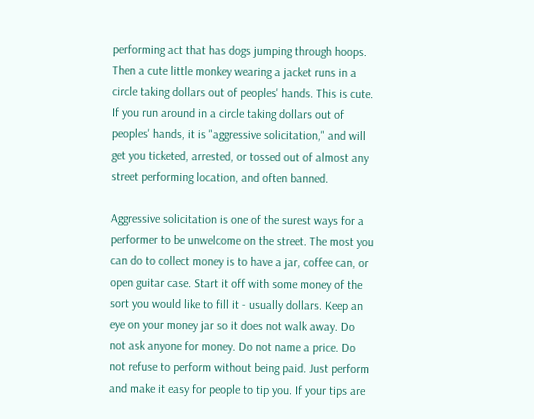performing act that has dogs jumping through hoops. Then a cute little monkey wearing a jacket runs in a circle taking dollars out of peoples' hands. This is cute. If you run around in a circle taking dollars out of peoples' hands, it is "aggressive solicitation," and will get you ticketed, arrested, or tossed out of almost any street performing location, and often banned.

Aggressive solicitation is one of the surest ways for a performer to be unwelcome on the street. The most you can do to collect money is to have a jar, coffee can, or open guitar case. Start it off with some money of the sort you would like to fill it - usually dollars. Keep an eye on your money jar so it does not walk away. Do not ask anyone for money. Do not name a price. Do not refuse to perform without being paid. Just perform and make it easy for people to tip you. If your tips are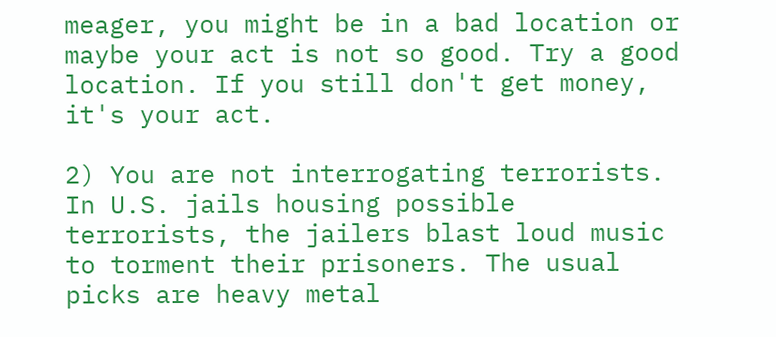meager, you might be in a bad location or maybe your act is not so good. Try a good location. If you still don't get money, it's your act.

2) You are not interrogating terrorists. In U.S. jails housing possible terrorists, the jailers blast loud music to torment their prisoners. The usual picks are heavy metal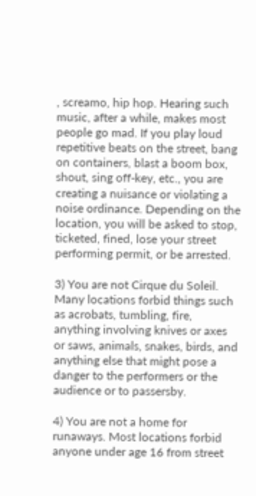, screamo, hip hop. Hearing such music, after a while, makes most people go mad. If you play loud repetitive beats on the street, bang on containers, blast a boom box, shout, sing off-key, etc., you are creating a nuisance or violating a noise ordinance. Depending on the location, you will be asked to stop, ticketed, fined, lose your street performing permit, or be arrested.

3) You are not Cirque du Soleil. Many locations forbid things such as acrobats, tumbling, fire, anything involving knives or axes or saws, animals, snakes, birds, and anything else that might pose a danger to the performers or the audience or to passersby.

4) You are not a home for runaways. Most locations forbid anyone under age 16 from street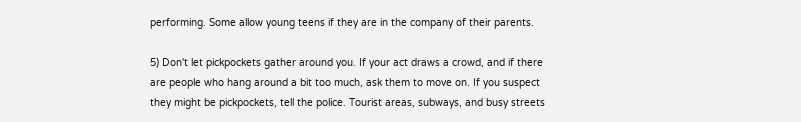performing. Some allow young teens if they are in the company of their parents.

5) Don't let pickpockets gather around you. If your act draws a crowd, and if there are people who hang around a bit too much, ask them to move on. If you suspect they might be pickpockets, tell the police. Tourist areas, subways, and busy streets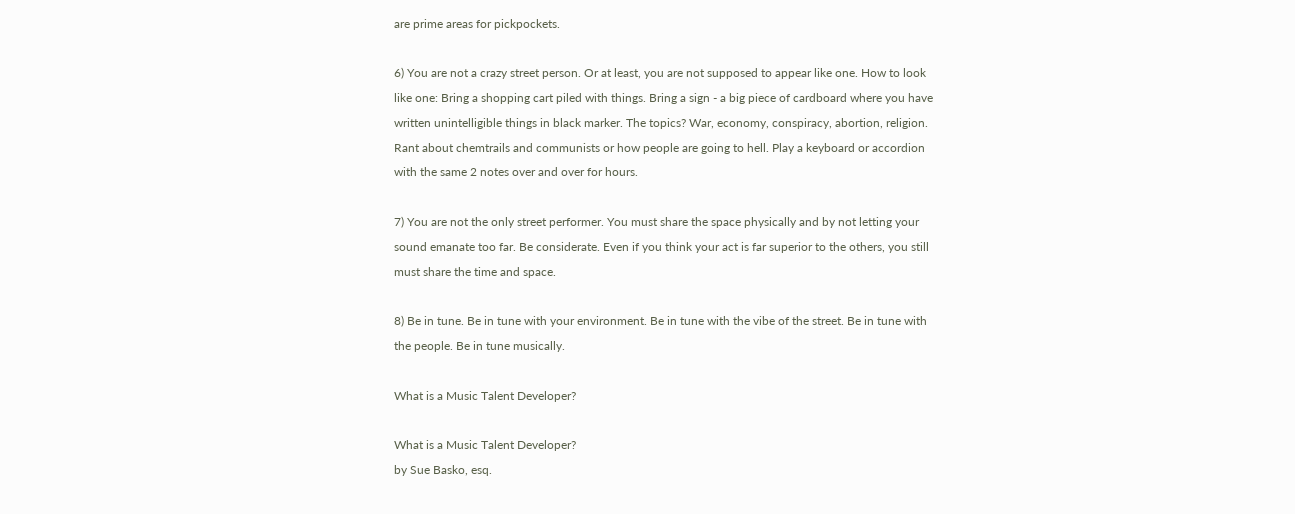are prime areas for pickpockets.

6) You are not a crazy street person. Or at least, you are not supposed to appear like one. How to look like one: Bring a shopping cart piled with things. Bring a sign - a big piece of cardboard where you have written unintelligible things in black marker. The topics? War, economy, conspiracy, abortion, religion. Rant about chemtrails and communists or how people are going to hell. Play a keyboard or accordion with the same 2 notes over and over for hours.

7) You are not the only street performer. You must share the space physically and by not letting your sound emanate too far. Be considerate. Even if you think your act is far superior to the others, you still must share the time and space.

8) Be in tune. Be in tune with your environment. Be in tune with the vibe of the street. Be in tune with the people. Be in tune musically.

What is a Music Talent Developer?

What is a Music Talent Developer?
by Sue Basko, esq.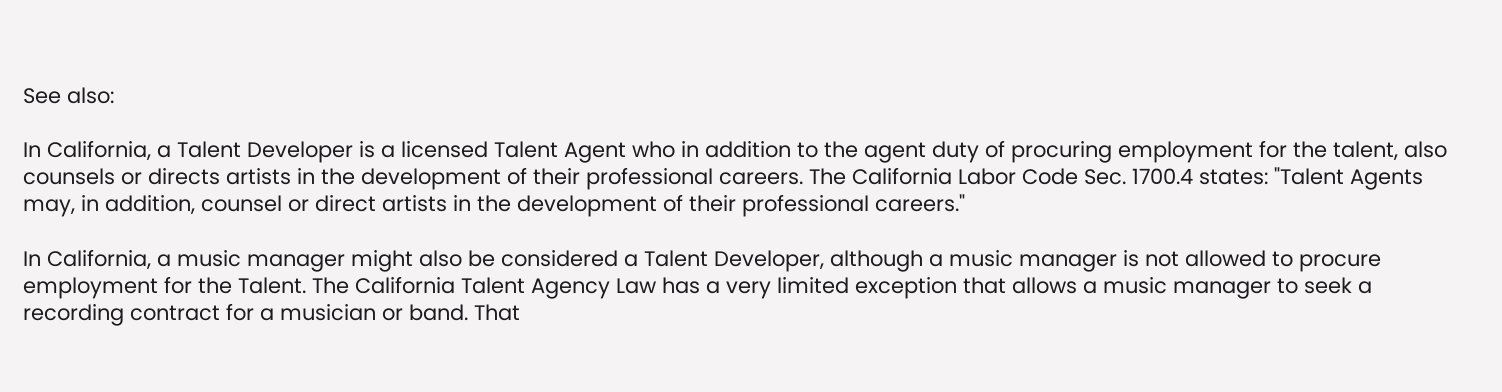See also:

In California, a Talent Developer is a licensed Talent Agent who in addition to the agent duty of procuring employment for the talent, also counsels or directs artists in the development of their professional careers. The California Labor Code Sec. 1700.4 states: "Talent Agents may, in addition, counsel or direct artists in the development of their professional careers."

In California, a music manager might also be considered a Talent Developer, although a music manager is not allowed to procure employment for the Talent. The California Talent Agency Law has a very limited exception that allows a music manager to seek a recording contract for a musician or band. That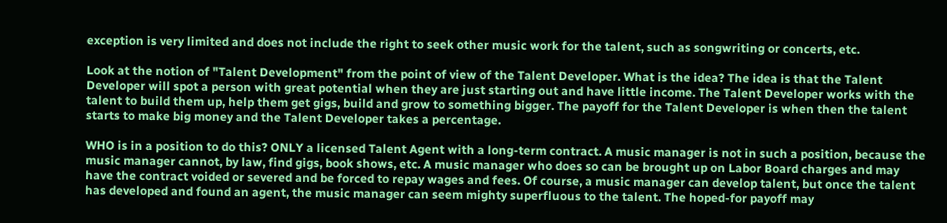exception is very limited and does not include the right to seek other music work for the talent, such as songwriting or concerts, etc.

Look at the notion of "Talent Development" from the point of view of the Talent Developer. What is the idea? The idea is that the Talent Developer will spot a person with great potential when they are just starting out and have little income. The Talent Developer works with the talent to build them up, help them get gigs, build and grow to something bigger. The payoff for the Talent Developer is when then the talent starts to make big money and the Talent Developer takes a percentage.

WHO is in a position to do this? ONLY a licensed Talent Agent with a long-term contract. A music manager is not in such a position, because the music manager cannot, by law, find gigs, book shows, etc. A music manager who does so can be brought up on Labor Board charges and may have the contract voided or severed and be forced to repay wages and fees. Of course, a music manager can develop talent, but once the talent has developed and found an agent, the music manager can seem mighty superfluous to the talent. The hoped-for payoff may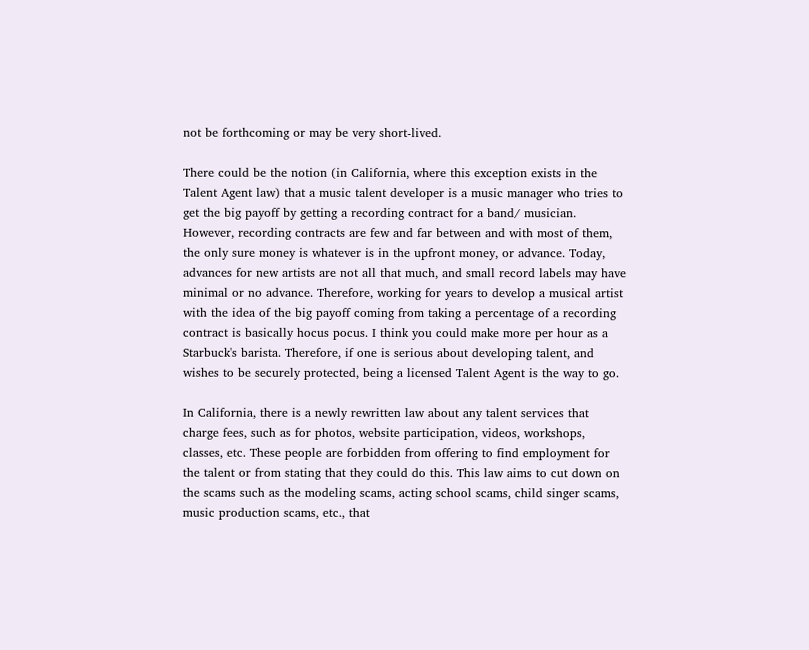not be forthcoming or may be very short-lived.

There could be the notion (in California, where this exception exists in the Talent Agent law) that a music talent developer is a music manager who tries to get the big payoff by getting a recording contract for a band/ musician. However, recording contracts are few and far between and with most of them, the only sure money is whatever is in the upfront money, or advance. Today, advances for new artists are not all that much, and small record labels may have minimal or no advance. Therefore, working for years to develop a musical artist with the idea of the big payoff coming from taking a percentage of a recording contract is basically hocus pocus. I think you could make more per hour as a Starbuck's barista. Therefore, if one is serious about developing talent, and wishes to be securely protected, being a licensed Talent Agent is the way to go.

In California, there is a newly rewritten law about any talent services that charge fees, such as for photos, website participation, videos, workshops, classes, etc. These people are forbidden from offering to find employment for the talent or from stating that they could do this. This law aims to cut down on the scams such as the modeling scams, acting school scams, child singer scams, music production scams, etc., that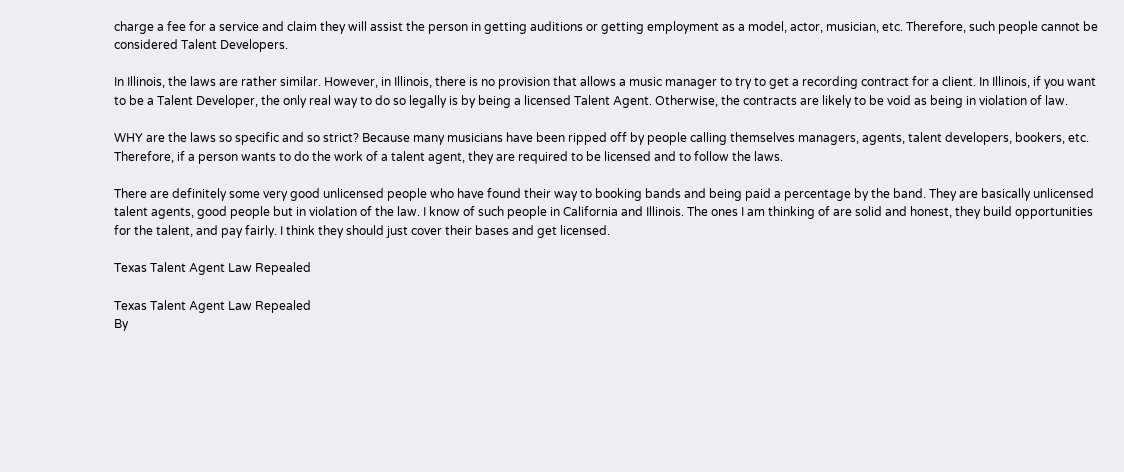charge a fee for a service and claim they will assist the person in getting auditions or getting employment as a model, actor, musician, etc. Therefore, such people cannot be considered Talent Developers.

In Illinois, the laws are rather similar. However, in Illinois, there is no provision that allows a music manager to try to get a recording contract for a client. In Illinois, if you want to be a Talent Developer, the only real way to do so legally is by being a licensed Talent Agent. Otherwise, the contracts are likely to be void as being in violation of law.

WHY are the laws so specific and so strict? Because many musicians have been ripped off by people calling themselves managers, agents, talent developers, bookers, etc. Therefore, if a person wants to do the work of a talent agent, they are required to be licensed and to follow the laws.

There are definitely some very good unlicensed people who have found their way to booking bands and being paid a percentage by the band. They are basically unlicensed talent agents, good people but in violation of the law. I know of such people in California and Illinois. The ones I am thinking of are solid and honest, they build opportunities for the talent, and pay fairly. I think they should just cover their bases and get licensed.

Texas Talent Agent Law Repealed

Texas Talent Agent Law Repealed
By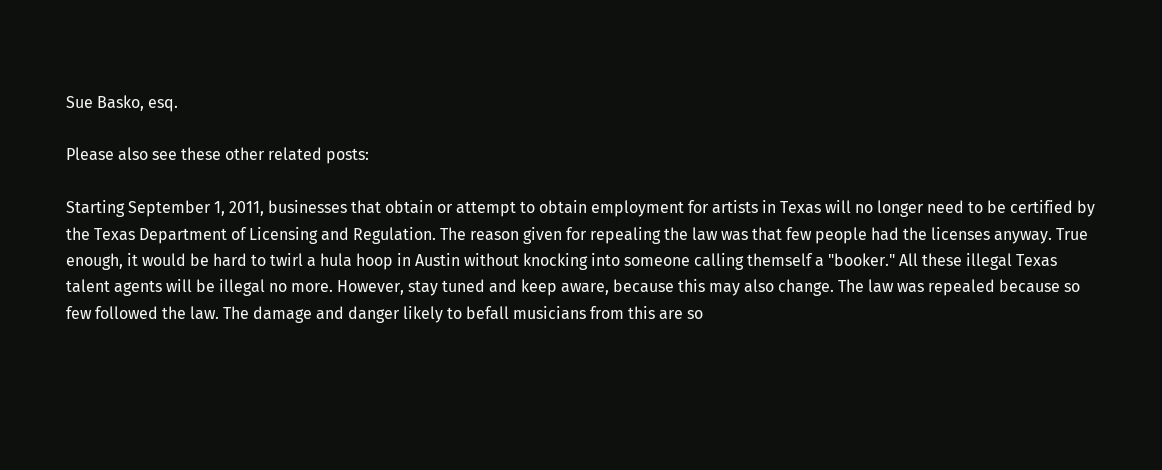Sue Basko, esq.

Please also see these other related posts:

Starting September 1, 2011, businesses that obtain or attempt to obtain employment for artists in Texas will no longer need to be certified by the Texas Department of Licensing and Regulation. The reason given for repealing the law was that few people had the licenses anyway. True enough, it would be hard to twirl a hula hoop in Austin without knocking into someone calling themself a "booker." All these illegal Texas talent agents will be illegal no more. However, stay tuned and keep aware, because this may also change. The law was repealed because so few followed the law. The damage and danger likely to befall musicians from this are so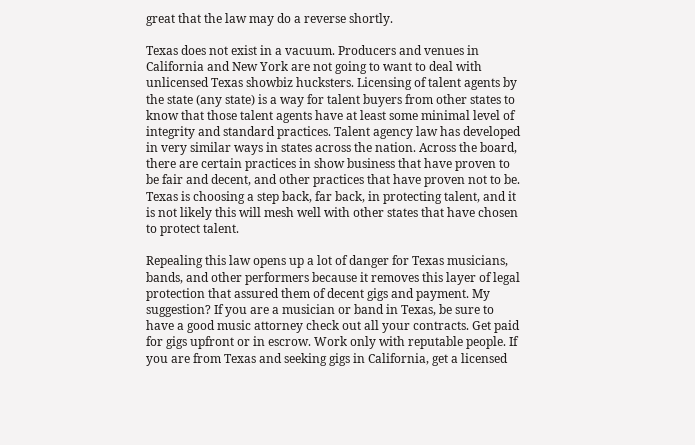great that the law may do a reverse shortly.

Texas does not exist in a vacuum. Producers and venues in California and New York are not going to want to deal with unlicensed Texas showbiz hucksters. Licensing of talent agents by the state (any state) is a way for talent buyers from other states to know that those talent agents have at least some minimal level of integrity and standard practices. Talent agency law has developed in very similar ways in states across the nation. Across the board, there are certain practices in show business that have proven to be fair and decent, and other practices that have proven not to be. Texas is choosing a step back, far back, in protecting talent, and it is not likely this will mesh well with other states that have chosen to protect talent.

Repealing this law opens up a lot of danger for Texas musicians, bands, and other performers because it removes this layer of legal protection that assured them of decent gigs and payment. My suggestion? If you are a musician or band in Texas, be sure to have a good music attorney check out all your contracts. Get paid for gigs upfront or in escrow. Work only with reputable people. If you are from Texas and seeking gigs in California, get a licensed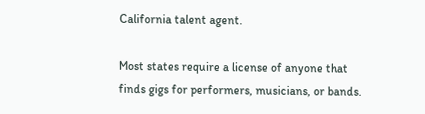California talent agent.

Most states require a license of anyone that finds gigs for performers, musicians, or bands.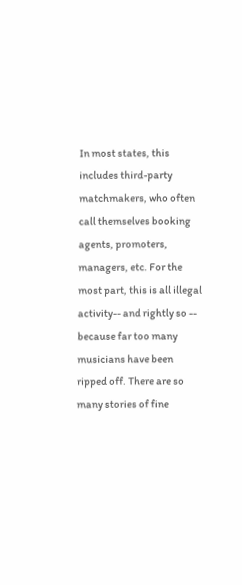In most states, this includes third-party matchmakers, who often call themselves booking agents, promoters, managers, etc. For the most part, this is all illegal activity-- and rightly so -- because far too many musicians have been ripped off. There are so many stories of fine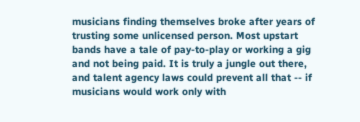musicians finding themselves broke after years of trusting some unlicensed person. Most upstart bands have a tale of pay-to-play or working a gig and not being paid. It is truly a jungle out there, and talent agency laws could prevent all that -- if musicians would work only with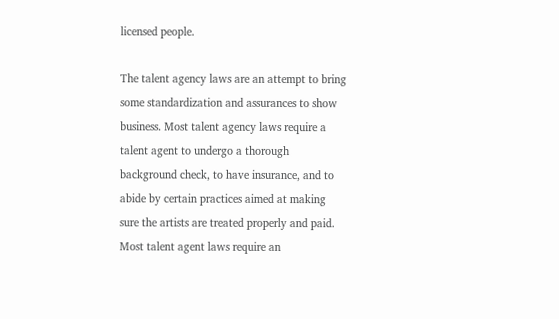licensed people.

The talent agency laws are an attempt to bring some standardization and assurances to show business. Most talent agency laws require a talent agent to undergo a thorough background check, to have insurance, and to abide by certain practices aimed at making sure the artists are treated properly and paid. Most talent agent laws require an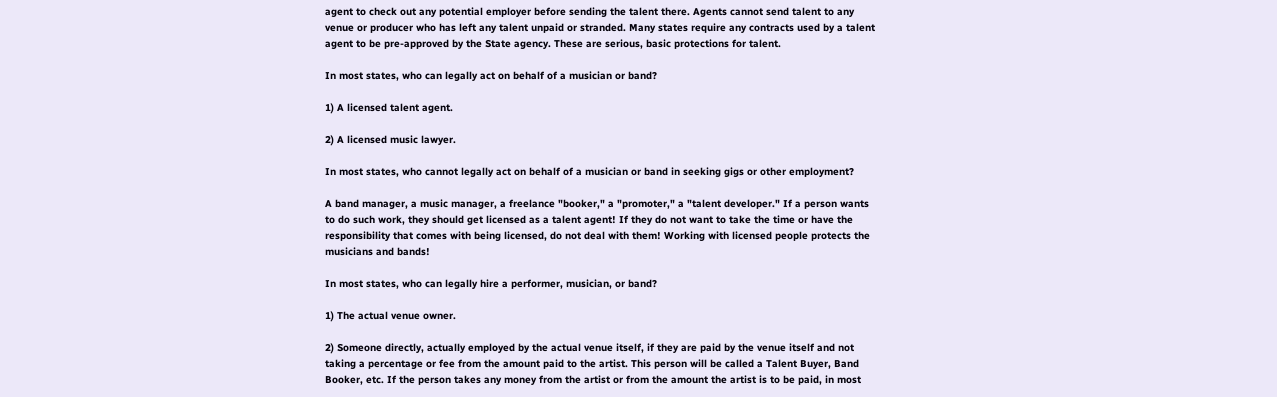agent to check out any potential employer before sending the talent there. Agents cannot send talent to any venue or producer who has left any talent unpaid or stranded. Many states require any contracts used by a talent agent to be pre-approved by the State agency. These are serious, basic protections for talent.

In most states, who can legally act on behalf of a musician or band?

1) A licensed talent agent.

2) A licensed music lawyer.

In most states, who cannot legally act on behalf of a musician or band in seeking gigs or other employment?

A band manager, a music manager, a freelance "booker," a "promoter," a "talent developer." If a person wants to do such work, they should get licensed as a talent agent! If they do not want to take the time or have the responsibility that comes with being licensed, do not deal with them! Working with licensed people protects the musicians and bands!

In most states, who can legally hire a performer, musician, or band?

1) The actual venue owner.

2) Someone directly, actually employed by the actual venue itself, if they are paid by the venue itself and not taking a percentage or fee from the amount paid to the artist. This person will be called a Talent Buyer, Band Booker, etc. If the person takes any money from the artist or from the amount the artist is to be paid, in most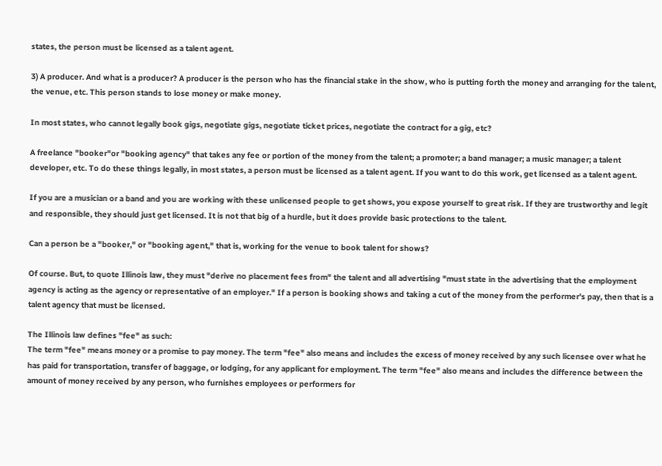states, the person must be licensed as a talent agent.

3) A producer. And what is a producer? A producer is the person who has the financial stake in the show, who is putting forth the money and arranging for the talent, the venue, etc. This person stands to lose money or make money.

In most states, who cannot legally book gigs, negotiate gigs, negotiate ticket prices, negotiate the contract for a gig, etc?

A freelance "booker"or "booking agency" that takes any fee or portion of the money from the talent; a promoter; a band manager; a music manager; a talent developer, etc. To do these things legally, in most states, a person must be licensed as a talent agent. If you want to do this work, get licensed as a talent agent.

If you are a musician or a band and you are working with these unlicensed people to get shows, you expose yourself to great risk. If they are trustworthy and legit and responsible, they should just get licensed. It is not that big of a hurdle, but it does provide basic protections to the talent.

Can a person be a "booker," or "booking agent," that is, working for the venue to book talent for shows?

Of course. But, to quote Illinois law, they must "derive no placement fees from" the talent and all advertising "must state in the advertising that the employment agency is acting as the agency or representative of an employer." If a person is booking shows and taking a cut of the money from the performer's pay, then that is a talent agency that must be licensed.

The Illinois law defines "fee" as such:
The term "fee" means money or a promise to pay money. The term "fee" also means and includes the excess of money received by any such licensee over what he has paid for transportation, transfer of baggage, or lodging, for any applicant for employment. The term "fee" also means and includes the difference between the amount of money received by any person, who furnishes employees or performers for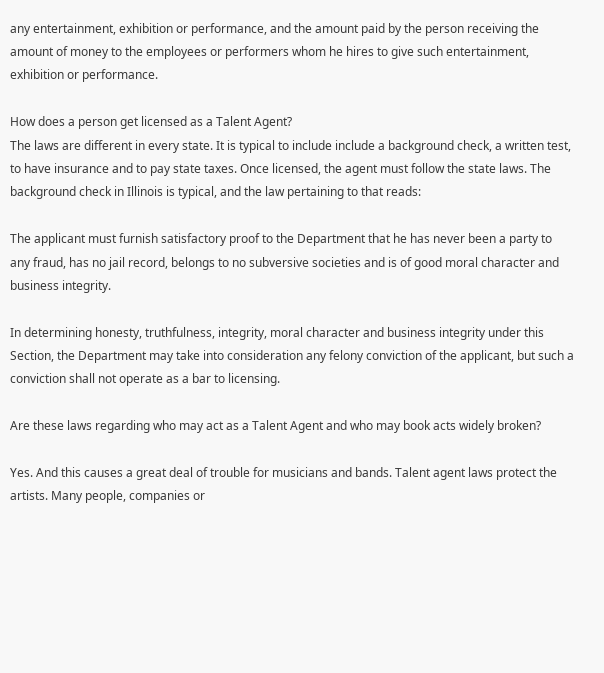any entertainment, exhibition or performance, and the amount paid by the person receiving the amount of money to the employees or performers whom he hires to give such entertainment, exhibition or performance.

How does a person get licensed as a Talent Agent?
The laws are different in every state. It is typical to include include a background check, a written test, to have insurance and to pay state taxes. Once licensed, the agent must follow the state laws. The background check in Illinois is typical, and the law pertaining to that reads:

The applicant must furnish satisfactory proof to the Department that he has never been a party to any fraud, has no jail record, belongs to no subversive societies and is of good moral character and business integrity.

In determining honesty, truthfulness, integrity, moral character and business integrity under this Section, the Department may take into consideration any felony conviction of the applicant, but such a conviction shall not operate as a bar to licensing.

Are these laws regarding who may act as a Talent Agent and who may book acts widely broken?

Yes. And this causes a great deal of trouble for musicians and bands. Talent agent laws protect the artists. Many people, companies or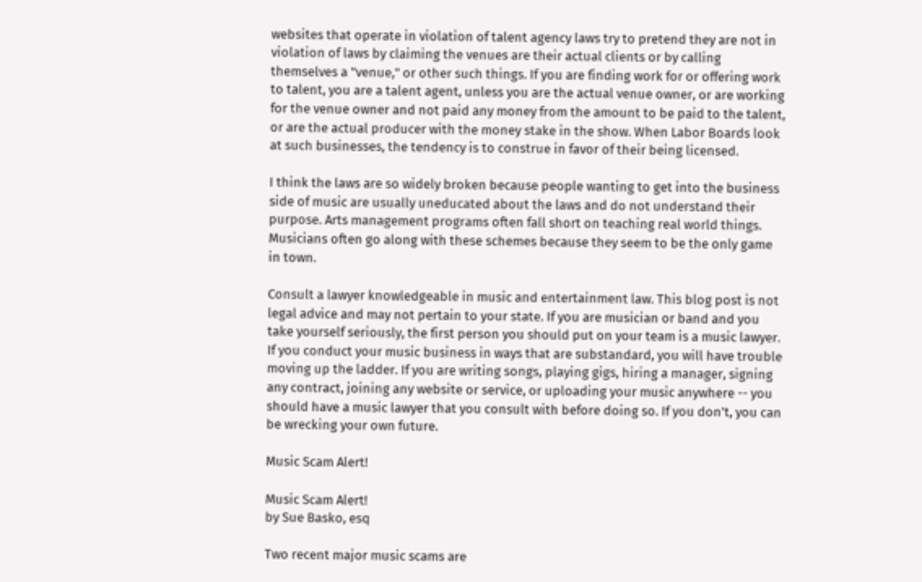websites that operate in violation of talent agency laws try to pretend they are not in violation of laws by claiming the venues are their actual clients or by calling themselves a "venue," or other such things. If you are finding work for or offering work to talent, you are a talent agent, unless you are the actual venue owner, or are working for the venue owner and not paid any money from the amount to be paid to the talent, or are the actual producer with the money stake in the show. When Labor Boards look at such businesses, the tendency is to construe in favor of their being licensed.

I think the laws are so widely broken because people wanting to get into the business side of music are usually uneducated about the laws and do not understand their purpose. Arts management programs often fall short on teaching real world things. Musicians often go along with these schemes because they seem to be the only game in town.

Consult a lawyer knowledgeable in music and entertainment law. This blog post is not legal advice and may not pertain to your state. If you are musician or band and you take yourself seriously, the first person you should put on your team is a music lawyer. If you conduct your music business in ways that are substandard, you will have trouble moving up the ladder. If you are writing songs, playing gigs, hiring a manager, signing any contract, joining any website or service, or uploading your music anywhere -- you should have a music lawyer that you consult with before doing so. If you don't, you can be wrecking your own future.

Music Scam Alert!

Music Scam Alert!
by Sue Basko, esq

Two recent major music scams are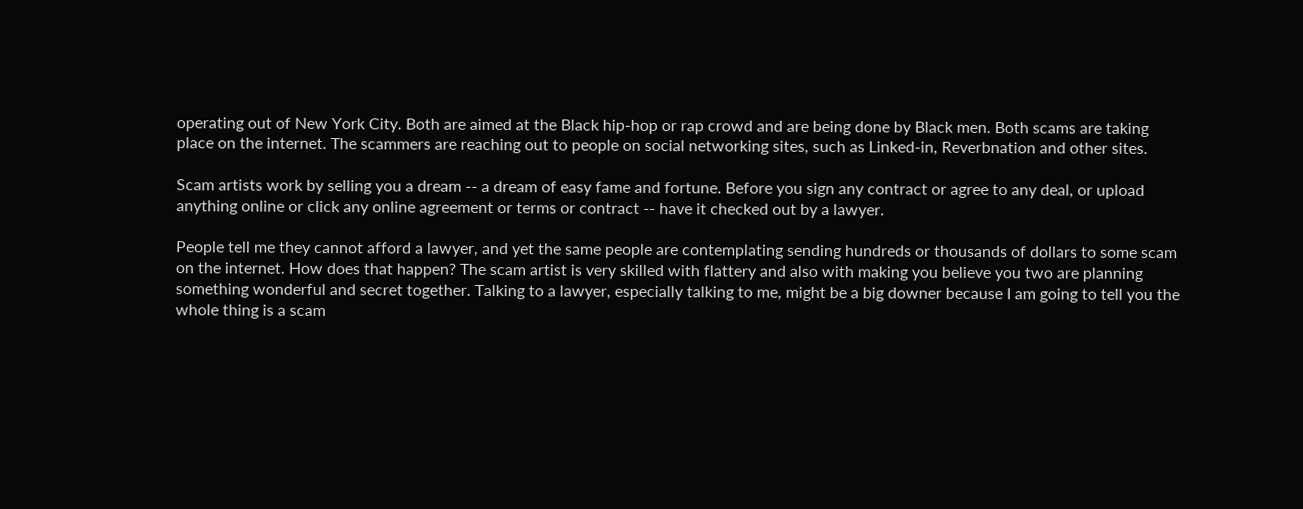operating out of New York City. Both are aimed at the Black hip-hop or rap crowd and are being done by Black men. Both scams are taking place on the internet. The scammers are reaching out to people on social networking sites, such as Linked-in, Reverbnation and other sites.

Scam artists work by selling you a dream -- a dream of easy fame and fortune. Before you sign any contract or agree to any deal, or upload anything online or click any online agreement or terms or contract -- have it checked out by a lawyer.

People tell me they cannot afford a lawyer, and yet the same people are contemplating sending hundreds or thousands of dollars to some scam on the internet. How does that happen? The scam artist is very skilled with flattery and also with making you believe you two are planning something wonderful and secret together. Talking to a lawyer, especially talking to me, might be a big downer because I am going to tell you the whole thing is a scam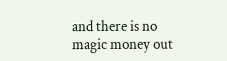and there is no magic money out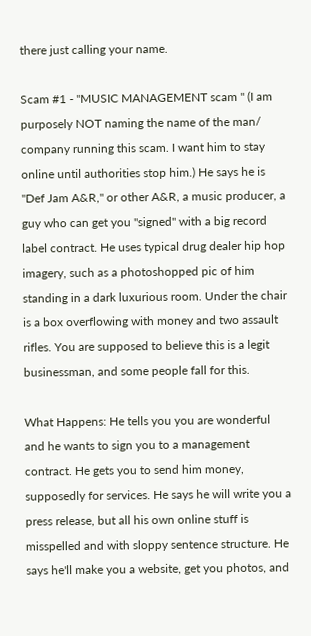there just calling your name.

Scam #1 - "MUSIC MANAGEMENT scam " (I am purposely NOT naming the name of the man/ company running this scam. I want him to stay online until authorities stop him.) He says he is "Def Jam A&R," or other A&R, a music producer, a guy who can get you "signed" with a big record label contract. He uses typical drug dealer hip hop imagery, such as a photoshopped pic of him standing in a dark luxurious room. Under the chair is a box overflowing with money and two assault rifles. You are supposed to believe this is a legit businessman, and some people fall for this.

What Happens: He tells you you are wonderful and he wants to sign you to a management contract. He gets you to send him money, supposedly for services. He says he will write you a press release, but all his own online stuff is misspelled and with sloppy sentence structure. He says he'll make you a website, get you photos, and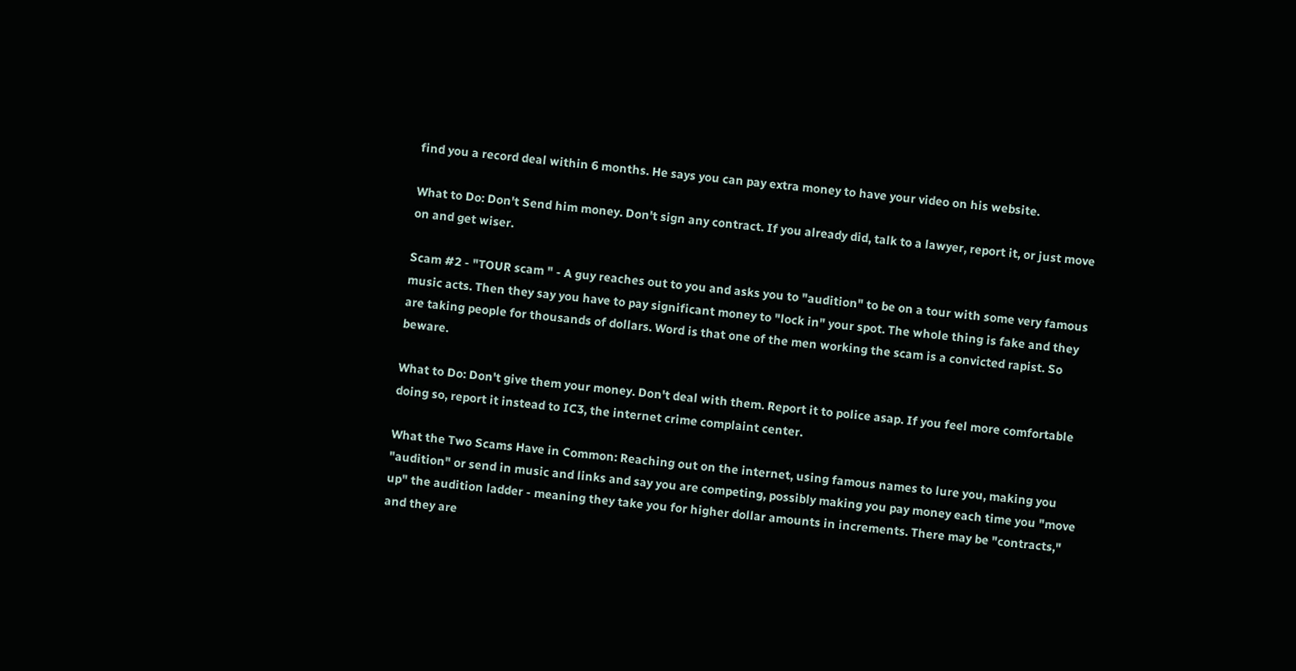find you a record deal within 6 months. He says you can pay extra money to have your video on his website.

What to Do: Don't Send him money. Don't sign any contract. If you already did, talk to a lawyer, report it, or just move on and get wiser.

Scam #2 - "TOUR scam " - A guy reaches out to you and asks you to "audition" to be on a tour with some very famous music acts. Then they say you have to pay significant money to "lock in" your spot. The whole thing is fake and they are taking people for thousands of dollars. Word is that one of the men working the scam is a convicted rapist. So beware.

What to Do: Don't give them your money. Don't deal with them. Report it to police asap. If you feel more comfortable doing so, report it instead to IC3, the internet crime complaint center.

What the Two Scams Have in Common: Reaching out on the internet, using famous names to lure you, making you "audition" or send in music and links and say you are competing, possibly making you pay money each time you "move up" the audition ladder - meaning they take you for higher dollar amounts in increments. There may be "contracts," and they are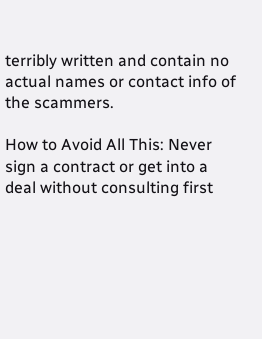terribly written and contain no actual names or contact info of the scammers.

How to Avoid All This: Never sign a contract or get into a deal without consulting first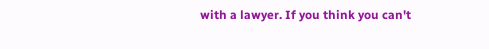with a lawyer. If you think you can't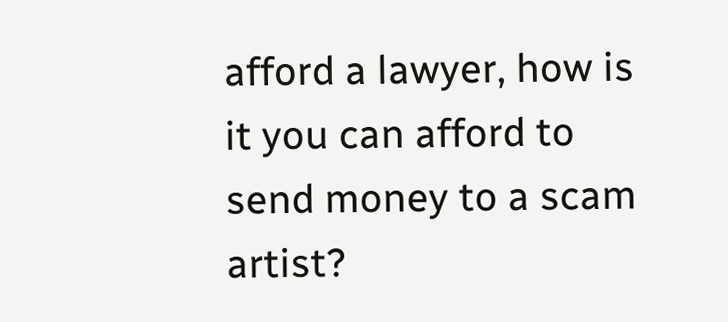afford a lawyer, how is it you can afford to send money to a scam artist?